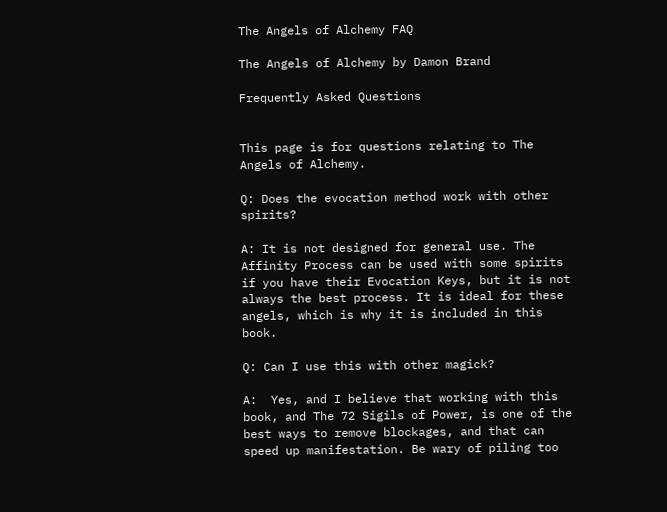The Angels of Alchemy FAQ

The Angels of Alchemy by Damon Brand

Frequently Asked Questions


This page is for questions relating to The Angels of Alchemy.

Q: Does the evocation method work with other spirits?

A: It is not designed for general use. The Affinity Process can be used with some spirits if you have their Evocation Keys, but it is not always the best process. It is ideal for these angels, which is why it is included in this book.

Q: Can I use this with other magick?

A:  Yes, and I believe that working with this book, and The 72 Sigils of Power, is one of the best ways to remove blockages, and that can speed up manifestation. Be wary of piling too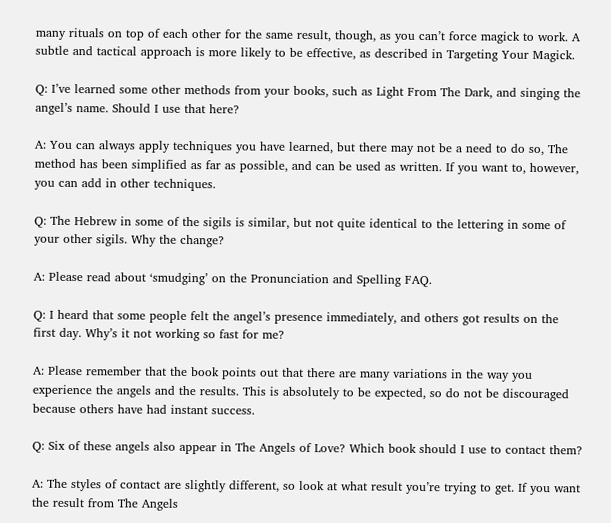many rituals on top of each other for the same result, though, as you can’t force magick to work. A subtle and tactical approach is more likely to be effective, as described in Targeting Your Magick.

Q: I’ve learned some other methods from your books, such as Light From The Dark, and singing the angel’s name. Should I use that here?

A: You can always apply techniques you have learned, but there may not be a need to do so, The method has been simplified as far as possible, and can be used as written. If you want to, however, you can add in other techniques.

Q: The Hebrew in some of the sigils is similar, but not quite identical to the lettering in some of your other sigils. Why the change?

A: Please read about ‘smudging’ on the Pronunciation and Spelling FAQ.

Q: I heard that some people felt the angel’s presence immediately, and others got results on the first day. Why’s it not working so fast for me?

A: Please remember that the book points out that there are many variations in the way you experience the angels and the results. This is absolutely to be expected, so do not be discouraged because others have had instant success.

Q: Six of these angels also appear in The Angels of Love? Which book should I use to contact them?

A: The styles of contact are slightly different, so look at what result you’re trying to get. If you want the result from The Angels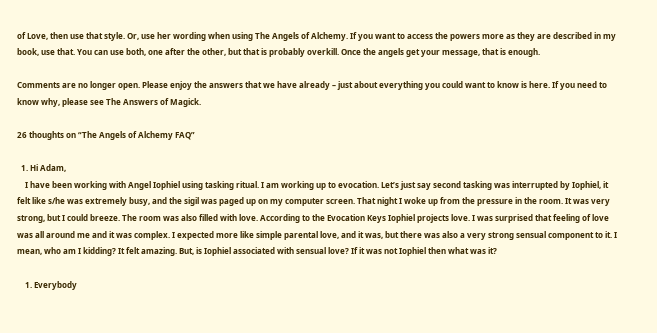of Love, then use that style. Or, use her wording when using The Angels of Alchemy. If you want to access the powers more as they are described in my book, use that. You can use both, one after the other, but that is probably overkill. Once the angels get your message, that is enough.

Comments are no longer open. Please enjoy the answers that we have already – just about everything you could want to know is here. If you need to know why, please see The Answers of Magick.

26 thoughts on “The Angels of Alchemy FAQ”

  1. Hi Adam,
    I have been working with Angel Iophiel using tasking ritual. I am working up to evocation. Let’s just say second tasking was interrupted by Iophiel, it felt like s/he was extremely busy, and the sigil was paged up on my computer screen. That night I woke up from the pressure in the room. It was very strong, but I could breeze. The room was also filled with love. According to the Evocation Keys Iophiel projects love. I was surprised that feeling of love was all around me and it was complex. I expected more like simple parental love, and it was, but there was also a very strong sensual component to it. I mean, who am I kidding? It felt amazing. But, is Iophiel associated with sensual love? If it was not Iophiel then what was it?

    1. Everybody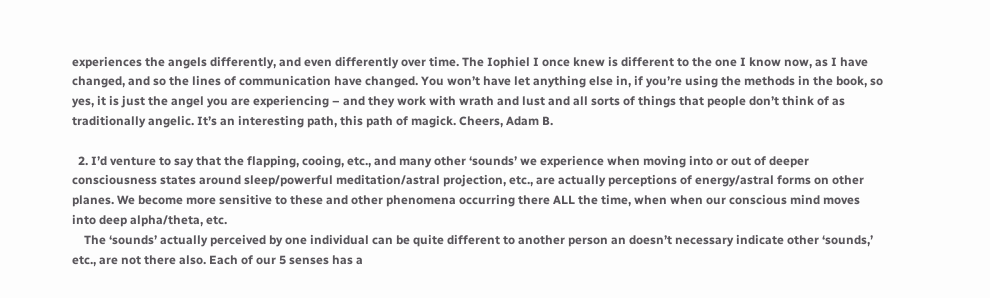experiences the angels differently, and even differently over time. The Iophiel I once knew is different to the one I know now, as I have changed, and so the lines of communication have changed. You won’t have let anything else in, if you’re using the methods in the book, so yes, it is just the angel you are experiencing – and they work with wrath and lust and all sorts of things that people don’t think of as traditionally angelic. It’s an interesting path, this path of magick. Cheers, Adam B.

  2. I’d venture to say that the flapping, cooing, etc., and many other ‘sounds’ we experience when moving into or out of deeper consciousness states around sleep/powerful meditation/astral projection, etc., are actually perceptions of energy/astral forms on other planes. We become more sensitive to these and other phenomena occurring there ALL the time, when when our conscious mind moves into deep alpha/theta, etc.
    The ‘sounds’ actually perceived by one individual can be quite different to another person an doesn’t necessary indicate other ‘sounds,’ etc., are not there also. Each of our 5 senses has a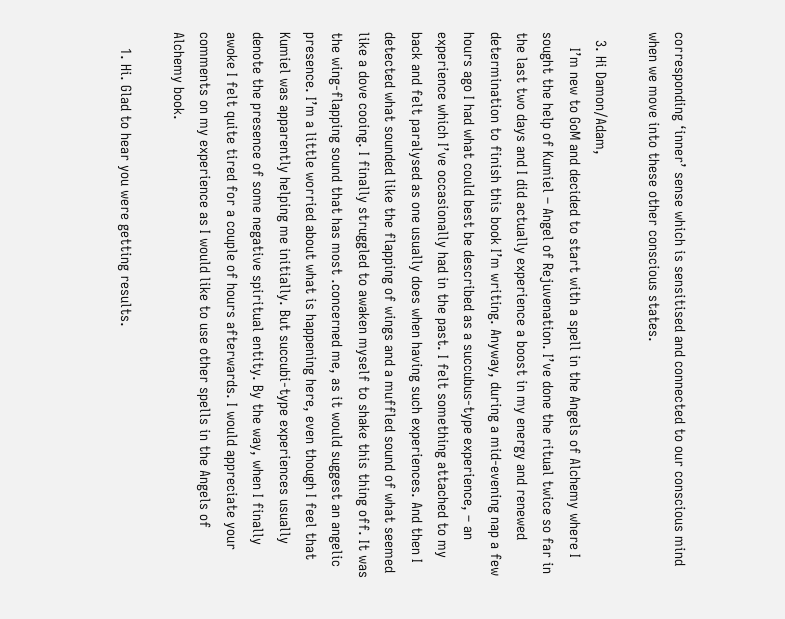corresponding ‘inner’ sense which is sensitised and connected to our conscious mind when we move into these other conscious states.

  3. Hi Damon/Adam,
    I’m new to GoM and decided to start with a spell in the Angels of Alchemy where I sought the help of Kumiel – Angel of Rejuvenation. I’ve done the ritual twice so far in the last two days and I did actually experience a boost in my energy and renewed determination to finish this book I’m writing. Anyway, during a mid-evening nap a few hours ago I had what could best be described as a succubus-type experience, – an experience which I’ve occasionally had in the past. I felt something attached to my back and felt paralysed as one usually does when having such experiences. And then I detected what sounded like the flapping of wings and a muffled sound of what seemed like a dove cooing. I finally struggled to awaken myself to shake this thing off. It was the wing-flapping sound that has most .concerned me, as it would suggest an angelic presence. I’m a little worried about what is happening here, even though I feel that Kumiel was apparently helping me initially. But succubi-type experiences usually denote the presence of some negative spiritual entity. By the way, when I finally awoke I felt quite tired for a couple of hours afterwards. I would appreciate your comments on my experience as I would like to use other spells in the Angels of Alchemy book.

    1. Hi. Glad to hear you were getting results.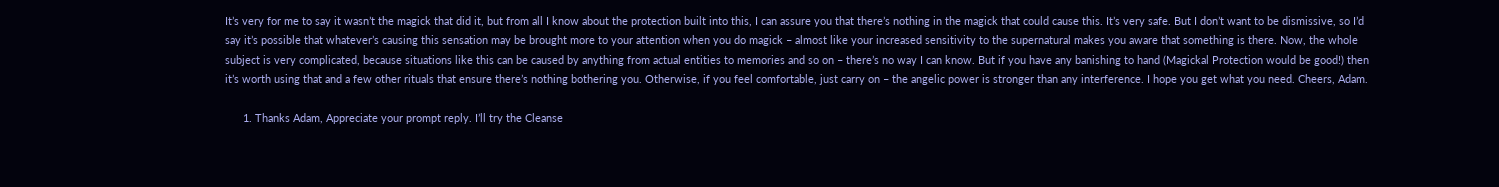It’s very for me to say it wasn’t the magick that did it, but from all I know about the protection built into this, I can assure you that there’s nothing in the magick that could cause this. It’s very safe. But I don’t want to be dismissive, so I’d say it’s possible that whatever’s causing this sensation may be brought more to your attention when you do magick – almost like your increased sensitivity to the supernatural makes you aware that something is there. Now, the whole subject is very complicated, because situations like this can be caused by anything from actual entities to memories and so on – there’s no way I can know. But if you have any banishing to hand (Magickal Protection would be good!) then it’s worth using that and a few other rituals that ensure there’s nothing bothering you. Otherwise, if you feel comfortable, just carry on – the angelic power is stronger than any interference. I hope you get what you need. Cheers, Adam.

      1. Thanks Adam, Appreciate your prompt reply. I’ll try the Cleanse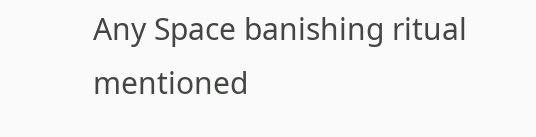Any Space banishing ritual mentioned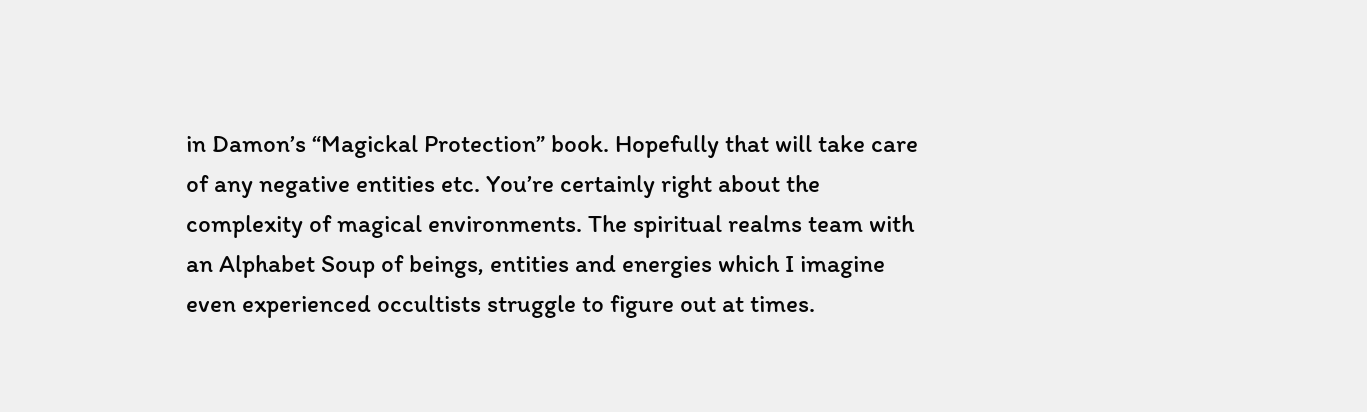in Damon’s “Magickal Protection” book. Hopefully that will take care of any negative entities etc. You’re certainly right about the complexity of magical environments. The spiritual realms team with an Alphabet Soup of beings, entities and energies which I imagine even experienced occultists struggle to figure out at times.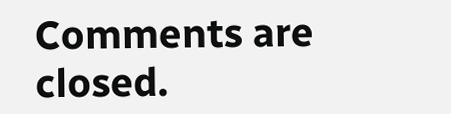Comments are closed.